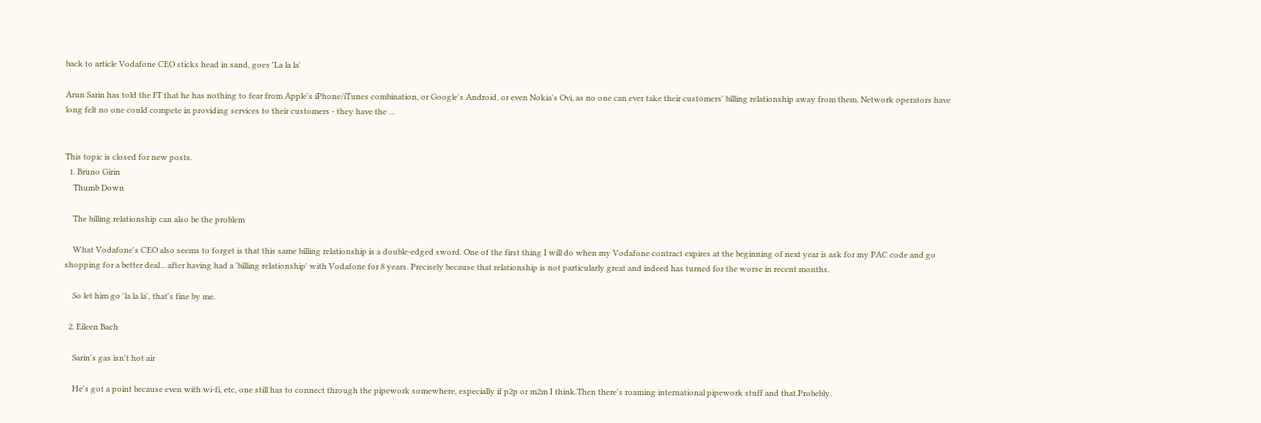back to article Vodafone CEO sticks head in sand, goes 'La la la'

Arun Sarin has told the FT that he has nothing to fear from Apple's iPhone/iTunes combination, or Google's Android, or even Nokia's Ovi, as no one can ever take their customers' billing relationship away from them. Network operators have long felt no one could compete in providing services to their customers - they have the …


This topic is closed for new posts.
  1. Bruno Girin
    Thumb Down

    The billing relationship can also be the problem

    What Vodafone's CEO also seems to forget is that this same billing relationship is a double-edged sword. One of the first thing I will do when my Vodafone contract expires at the beginning of next year is ask for my PAC code and go shopping for a better deal... after having had a 'billing relationship' with Vodafone for 8 years. Precisely because that relationship is not particularly great and indeed has turned for the worse in recent months.

    So let him go 'la la la', that's fine by me.

  2. Eileen Bach

    Sarin's gas isn't hot air

    He's got a point because even with wi-fi, etc, one still has to connect through the pipework somewhere, especially if p2p or m2m I think.Then there's roaming international pipework stuff and that.Probebly.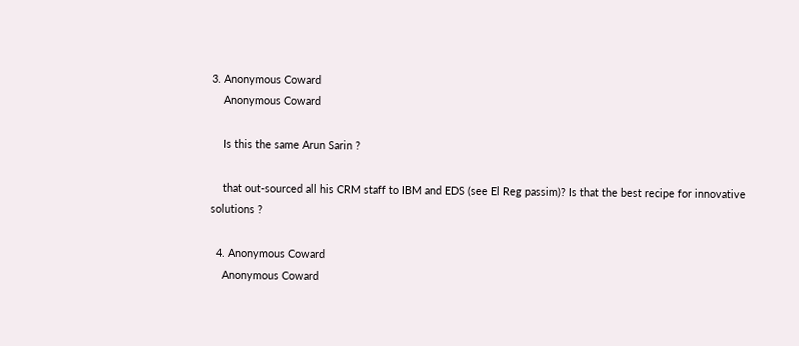3. Anonymous Coward
    Anonymous Coward

    Is this the same Arun Sarin ?

    that out-sourced all his CRM staff to IBM and EDS (see El Reg passim)? Is that the best recipe for innovative solutions ?

  4. Anonymous Coward
    Anonymous Coward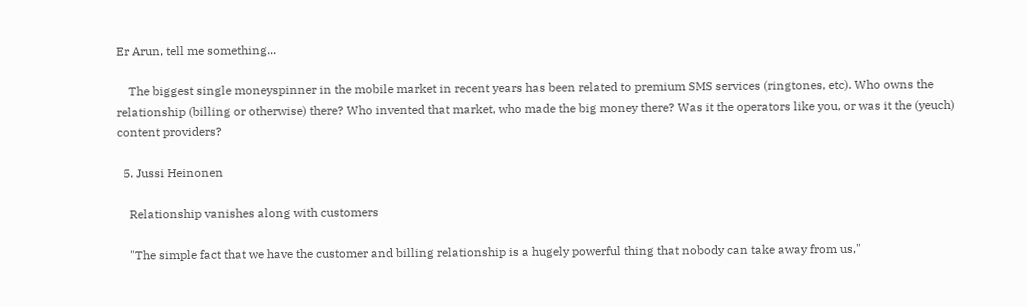Er Arun, tell me something...

    The biggest single moneyspinner in the mobile market in recent years has been related to premium SMS services (ringtones, etc). Who owns the relationship (billing or otherwise) there? Who invented that market, who made the big money there? Was it the operators like you, or was it the (yeuch) content providers?

  5. Jussi Heinonen

    Relationship vanishes along with customers

    "The simple fact that we have the customer and billing relationship is a hugely powerful thing that nobody can take away from us,"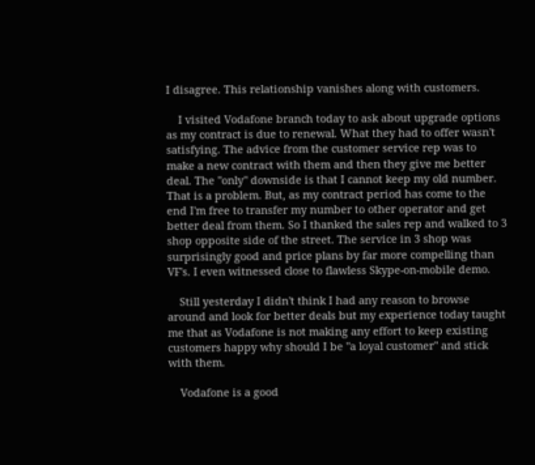I disagree. This relationship vanishes along with customers.

    I visited Vodafone branch today to ask about upgrade options as my contract is due to renewal. What they had to offer wasn't satisfying. The advice from the customer service rep was to make a new contract with them and then they give me better deal. The "only" downside is that I cannot keep my old number. That is a problem. But, as my contract period has come to the end I'm free to transfer my number to other operator and get better deal from them. So I thanked the sales rep and walked to 3 shop opposite side of the street. The service in 3 shop was surprisingly good and price plans by far more compelling than VF's. I even witnessed close to flawless Skype-on-mobile demo.

    Still yesterday I didn't think I had any reason to browse around and look for better deals but my experience today taught me that as Vodafone is not making any effort to keep existing customers happy why should I be "a loyal customer" and stick with them.

    Vodafone is a good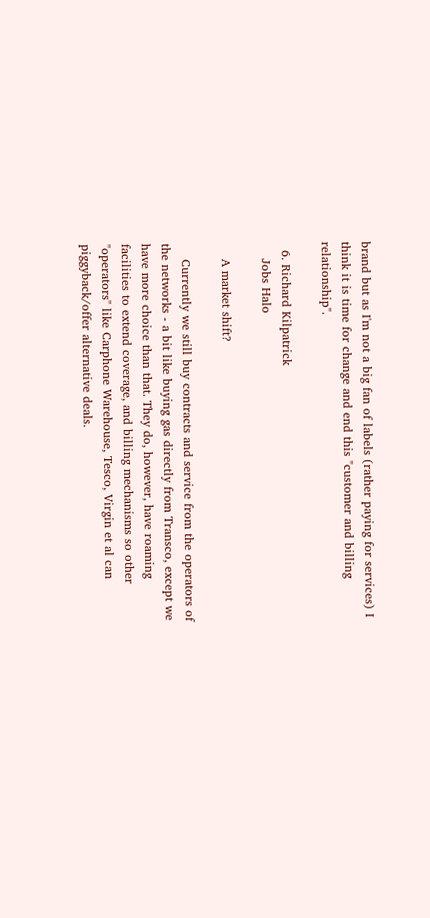brand but as I'm not a big fan of labels (rather paying for services) I think it is time for change and end this "customer and billing relationship".

  6. Richard Kilpatrick
    Jobs Halo

    A market shift?

    Currently we still buy contracts and service from the operators of the networks - a bit like buying gas directly from Transco, except we have more choice than that. They do, however, have roaming facilities to extend coverage, and billing mechanisms so other "operators" like Carphone Warehouse, Tesco, Virgin et al can piggyback/offer alternative deals.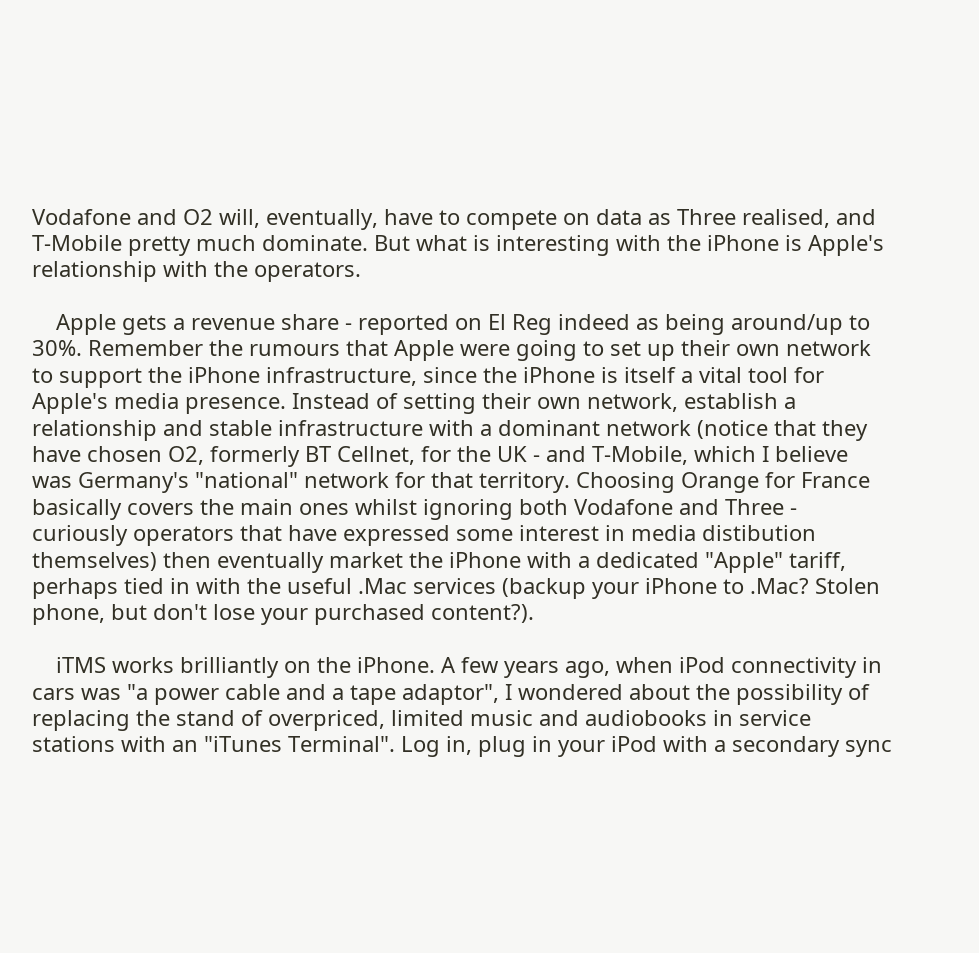Vodafone and O2 will, eventually, have to compete on data as Three realised, and T-Mobile pretty much dominate. But what is interesting with the iPhone is Apple's relationship with the operators.

    Apple gets a revenue share - reported on El Reg indeed as being around/up to 30%. Remember the rumours that Apple were going to set up their own network to support the iPhone infrastructure, since the iPhone is itself a vital tool for Apple's media presence. Instead of setting their own network, establish a relationship and stable infrastructure with a dominant network (notice that they have chosen O2, formerly BT Cellnet, for the UK - and T-Mobile, which I believe was Germany's "national" network for that territory. Choosing Orange for France basically covers the main ones whilst ignoring both Vodafone and Three - curiously operators that have expressed some interest in media distibution themselves) then eventually market the iPhone with a dedicated "Apple" tariff, perhaps tied in with the useful .Mac services (backup your iPhone to .Mac? Stolen phone, but don't lose your purchased content?).

    iTMS works brilliantly on the iPhone. A few years ago, when iPod connectivity in cars was "a power cable and a tape adaptor", I wondered about the possibility of replacing the stand of overpriced, limited music and audiobooks in service stations with an "iTunes Terminal". Log in, plug in your iPod with a secondary sync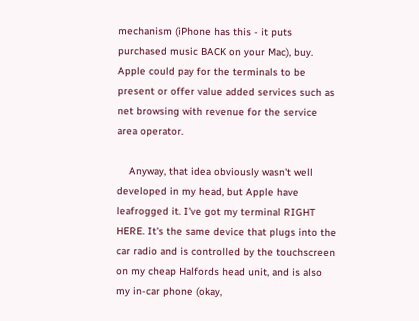mechanism (iPhone has this - it puts purchased music BACK on your Mac), buy. Apple could pay for the terminals to be present or offer value added services such as net browsing with revenue for the service area operator.

    Anyway, that idea obviously wasn't well developed in my head, but Apple have leafrogged it. I've got my terminal RIGHT HERE. It's the same device that plugs into the car radio and is controlled by the touchscreen on my cheap Halfords head unit, and is also my in-car phone (okay,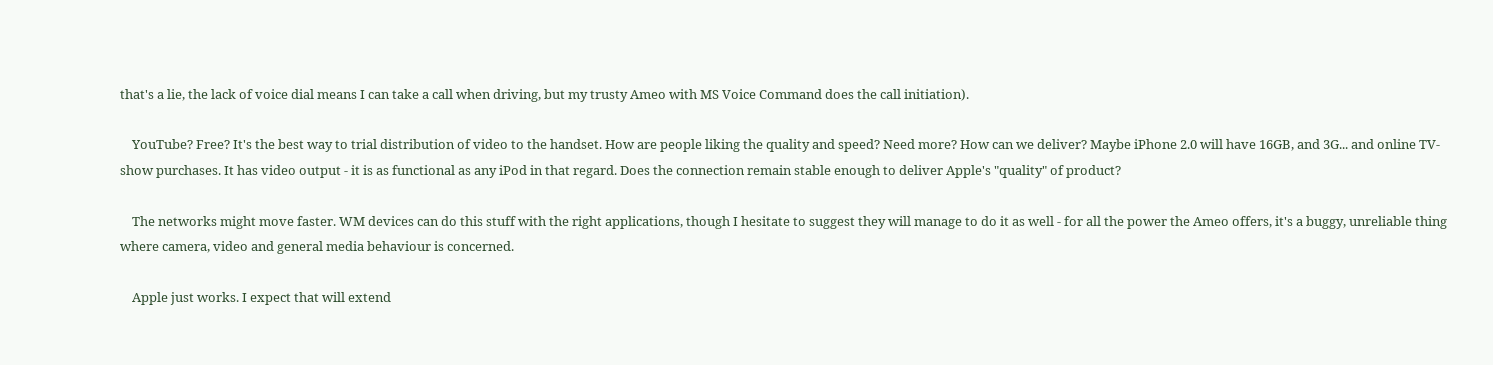that's a lie, the lack of voice dial means I can take a call when driving, but my trusty Ameo with MS Voice Command does the call initiation).

    YouTube? Free? It's the best way to trial distribution of video to the handset. How are people liking the quality and speed? Need more? How can we deliver? Maybe iPhone 2.0 will have 16GB, and 3G... and online TV-show purchases. It has video output - it is as functional as any iPod in that regard. Does the connection remain stable enough to deliver Apple's "quality" of product?

    The networks might move faster. WM devices can do this stuff with the right applications, though I hesitate to suggest they will manage to do it as well - for all the power the Ameo offers, it's a buggy, unreliable thing where camera, video and general media behaviour is concerned.

    Apple just works. I expect that will extend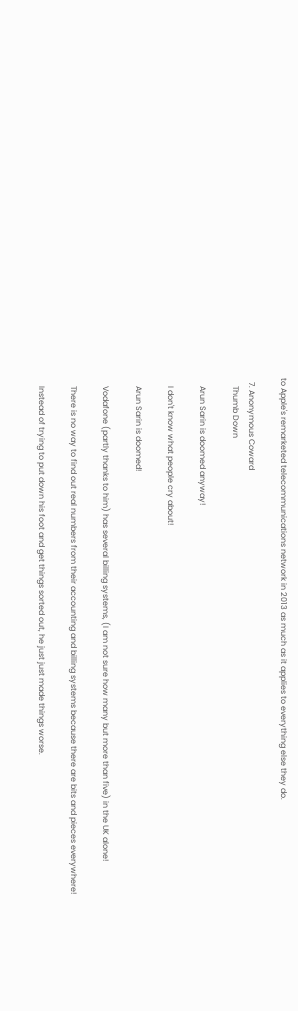to Apple's remarketed telecommunications network in 2013 as much as it applies to everything else they do.

  7. Anonymous Coward
    Thumb Down

    Arun Sarin is doomed anyway!

    I don't know what people cry about!

    Arun Sarin is doomed!

    Vodafone (partly thanks to him) has several billing systems, (I am not sure how many but more than five) in the UK alone!

    There is no way to find out real numbers from their accounting and billing systems because there are bits and pieces everywhere!

    Instead of trying to put down his foot and get things sorted out, he just just made things worse.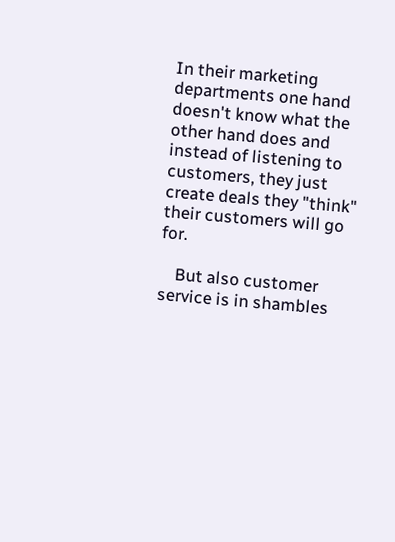In their marketing departments one hand doesn't know what the other hand does and instead of listening to customers, they just create deals they "think" their customers will go for.

    But also customer service is in shambles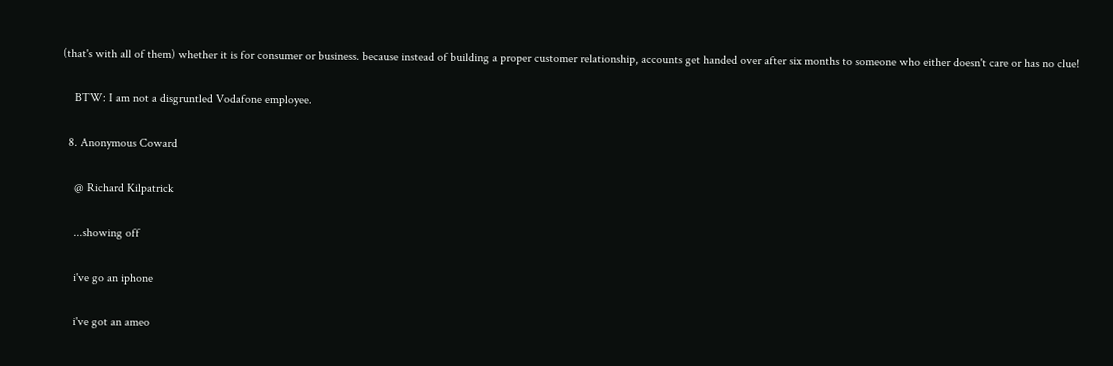(that's with all of them) whether it is for consumer or business. because instead of building a proper customer relationship, accounts get handed over after six months to someone who either doesn't care or has no clue!

    BTW: I am not a disgruntled Vodafone employee.

  8. Anonymous Coward

    @ Richard Kilpatrick

    ...showing off

    i've go an iphone

    i've got an ameo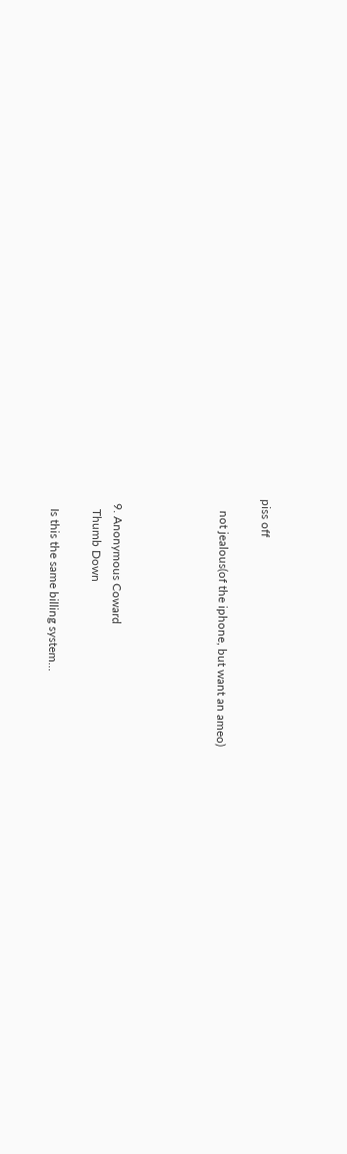piss off

    not jealous(of the iphone, but want an ameo)




  9. Anonymous Coward
    Thumb Down

    Is this the same billing system...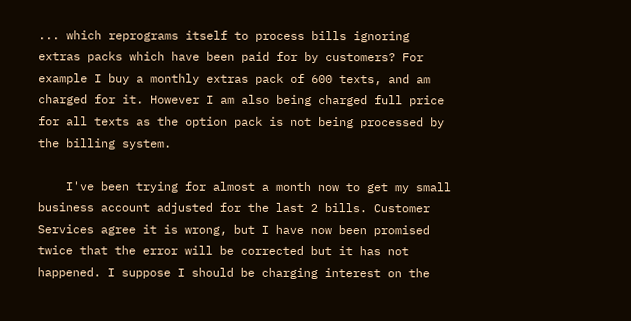... which reprograms itself to process bills ignoring extras packs which have been paid for by customers? For example I buy a monthly extras pack of 600 texts, and am charged for it. However I am also being charged full price for all texts as the option pack is not being processed by the billing system.

    I've been trying for almost a month now to get my small business account adjusted for the last 2 bills. Customer Services agree it is wrong, but I have now been promised twice that the error will be corrected but it has not happened. I suppose I should be charging interest on the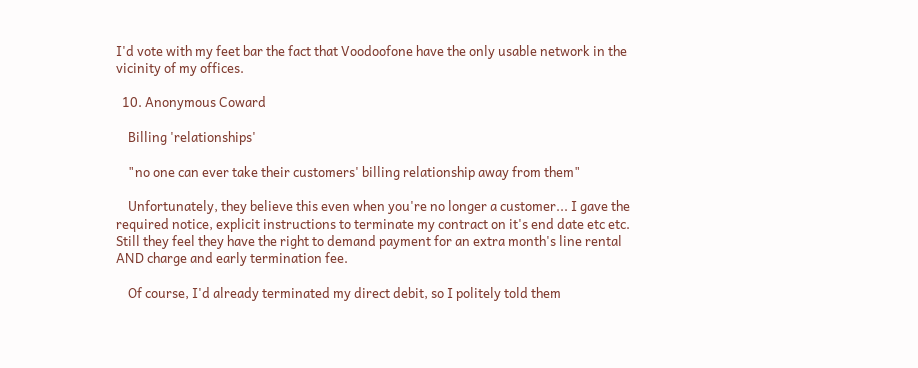I'd vote with my feet bar the fact that Voodoofone have the only usable network in the vicinity of my offices.

  10. Anonymous Coward

    Billing 'relationships'

    "no one can ever take their customers' billing relationship away from them"

    Unfortunately, they believe this even when you're no longer a customer... I gave the required notice, explicit instructions to terminate my contract on it's end date etc etc. Still they feel they have the right to demand payment for an extra month's line rental AND charge and early termination fee.

    Of course, I'd already terminated my direct debit, so I politely told them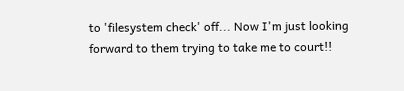to 'filesystem check' off... Now I'm just looking forward to them trying to take me to court!!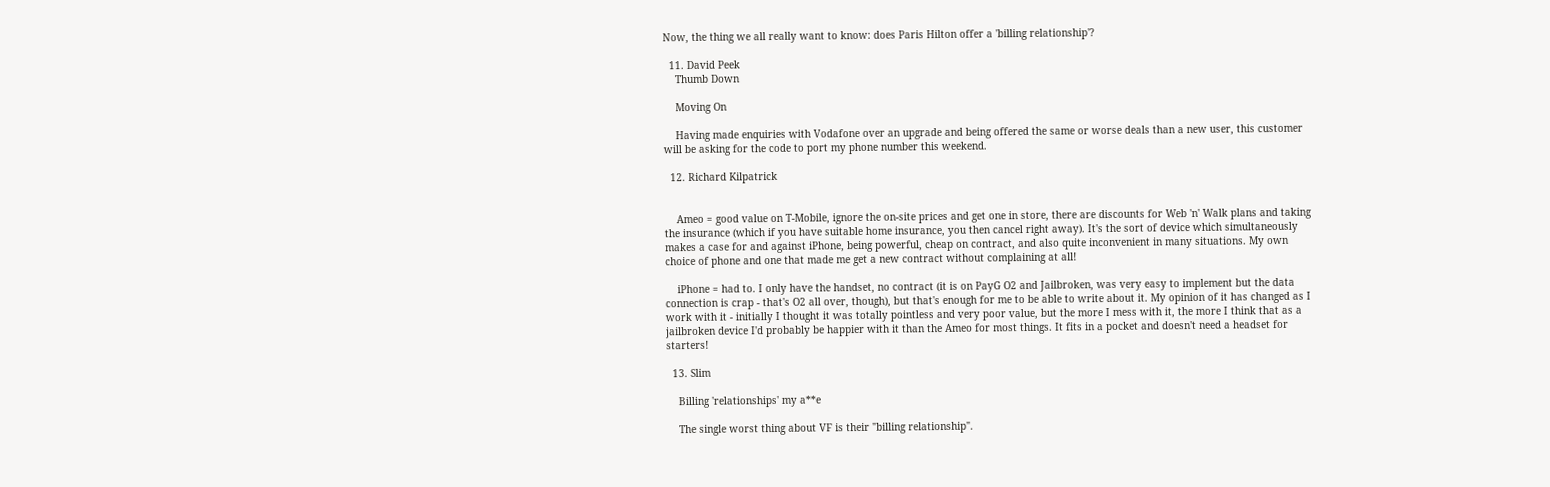Now, the thing we all really want to know: does Paris Hilton offer a 'billing relationship'?

  11. David Peek
    Thumb Down

    Moving On

    Having made enquiries with Vodafone over an upgrade and being offered the same or worse deals than a new user, this customer will be asking for the code to port my phone number this weekend.

  12. Richard Kilpatrick


    Ameo = good value on T-Mobile, ignore the on-site prices and get one in store, there are discounts for Web 'n' Walk plans and taking the insurance (which if you have suitable home insurance, you then cancel right away). It's the sort of device which simultaneously makes a case for and against iPhone, being powerful, cheap on contract, and also quite inconvenient in many situations. My own choice of phone and one that made me get a new contract without complaining at all!

    iPhone = had to. I only have the handset, no contract (it is on PayG O2 and Jailbroken, was very easy to implement but the data connection is crap - that's O2 all over, though), but that's enough for me to be able to write about it. My opinion of it has changed as I work with it - initially I thought it was totally pointless and very poor value, but the more I mess with it, the more I think that as a jailbroken device I'd probably be happier with it than the Ameo for most things. It fits in a pocket and doesn't need a headset for starters!

  13. Slim

    Billing 'relationships' my a**e

    The single worst thing about VF is their "billing relationship".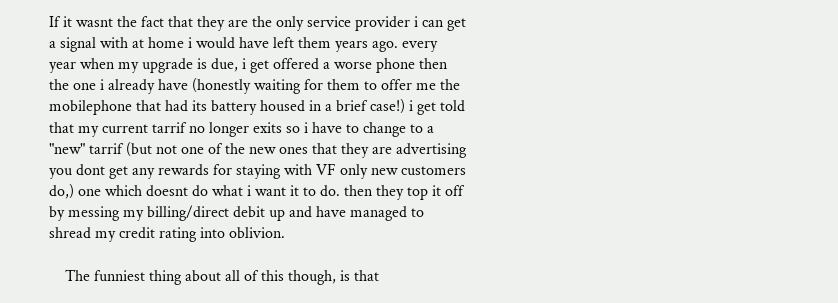If it wasnt the fact that they are the only service provider i can get a signal with at home i would have left them years ago. every year when my upgrade is due, i get offered a worse phone then the one i already have (honestly waiting for them to offer me the mobilephone that had its battery housed in a brief case!) i get told that my current tarrif no longer exits so i have to change to a "new" tarrif (but not one of the new ones that they are advertising you dont get any rewards for staying with VF only new customers do,) one which doesnt do what i want it to do. then they top it off by messing my billing/direct debit up and have managed to shread my credit rating into oblivion.

    The funniest thing about all of this though, is that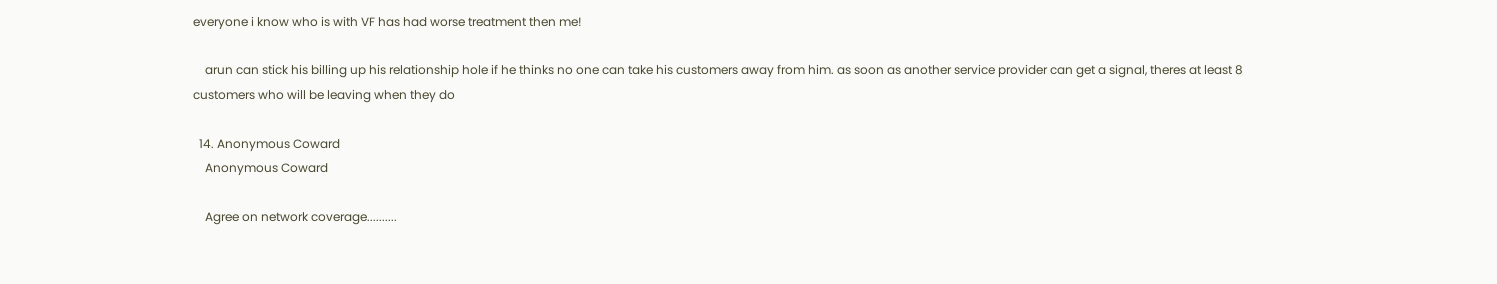everyone i know who is with VF has had worse treatment then me!

    arun can stick his billing up his relationship hole if he thinks no one can take his customers away from him. as soon as another service provider can get a signal, theres at least 8 customers who will be leaving when they do

  14. Anonymous Coward
    Anonymous Coward

    Agree on network coverage..........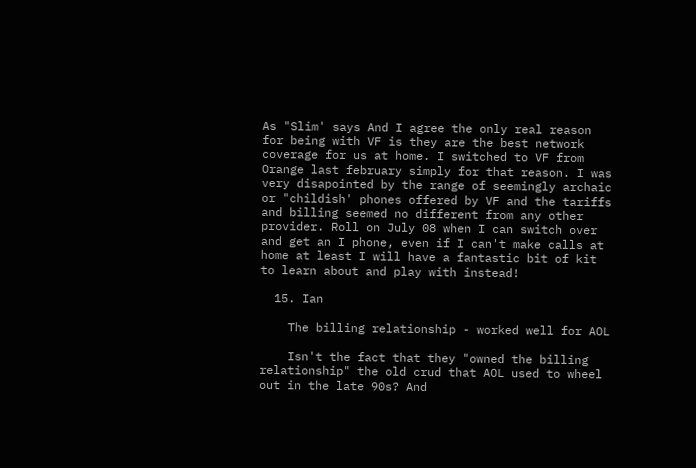As "Slim' says And I agree the only real reason for being with VF is they are the best network coverage for us at home. I switched to VF from Orange last february simply for that reason. I was very disapointed by the range of seemingly archaic or "childish' phones offered by VF and the tariffs and billing seemed no different from any other provider. Roll on July 08 when I can switch over and get an I phone, even if I can't make calls at home at least I will have a fantastic bit of kit to learn about and play with instead!

  15. Ian

    The billing relationship - worked well for AOL

    Isn't the fact that they "owned the billing relationship" the old crud that AOL used to wheel out in the late 90s? And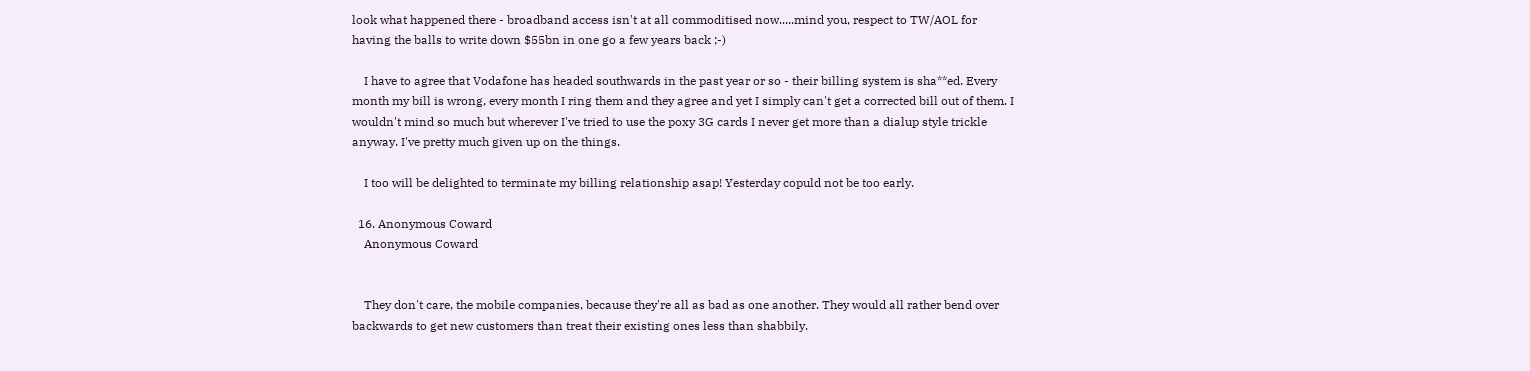look what happened there - broadband access isn't at all commoditised now.....mind you, respect to TW/AOL for having the balls to write down $55bn in one go a few years back ;-)

    I have to agree that Vodafone has headed southwards in the past year or so - their billing system is sha**ed. Every month my bill is wrong, every month I ring them and they agree and yet I simply can't get a corrected bill out of them. I wouldn't mind so much but wherever I've tried to use the poxy 3G cards I never get more than a dialup style trickle anyway. I've pretty much given up on the things.

    I too will be delighted to terminate my billing relationship asap! Yesterday copuld not be too early.

  16. Anonymous Coward
    Anonymous Coward


    They don't care, the mobile companies, because they're all as bad as one another. They would all rather bend over backwards to get new customers than treat their existing ones less than shabbily.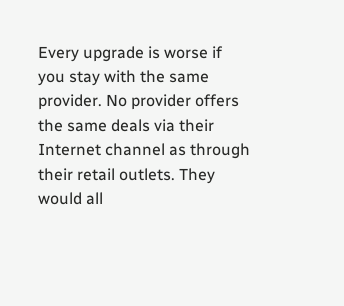Every upgrade is worse if you stay with the same provider. No provider offers the same deals via their Internet channel as through their retail outlets. They would all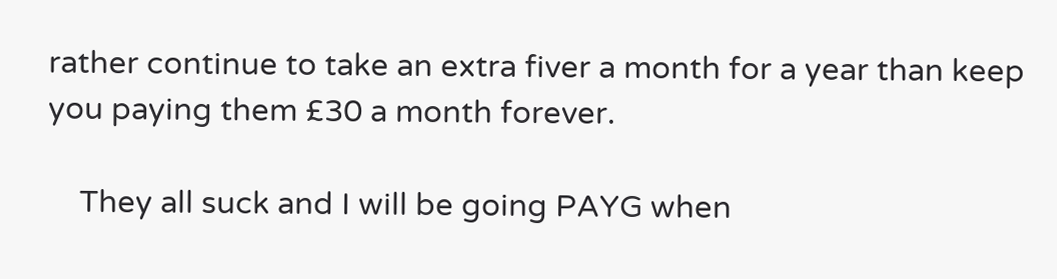rather continue to take an extra fiver a month for a year than keep you paying them £30 a month forever.

    They all suck and I will be going PAYG when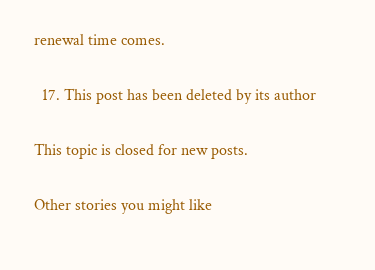renewal time comes.

  17. This post has been deleted by its author

This topic is closed for new posts.

Other stories you might like